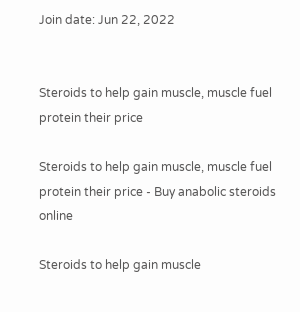Join date: Jun 22, 2022


Steroids to help gain muscle, muscle fuel protein their price

Steroids to help gain muscle, muscle fuel protein their price - Buy anabolic steroids online

Steroids to help gain muscle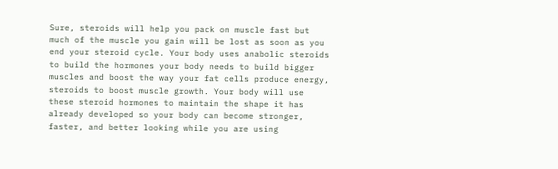Sure, steroids will help you pack on muscle fast but much of the muscle you gain will be lost as soon as you end your steroid cycle. Your body uses anabolic steroids to build the hormones your body needs to build bigger muscles and boost the way your fat cells produce energy, steroids to boost muscle growth. Your body will use these steroid hormones to maintain the shape it has already developed so your body can become stronger, faster, and better looking while you are using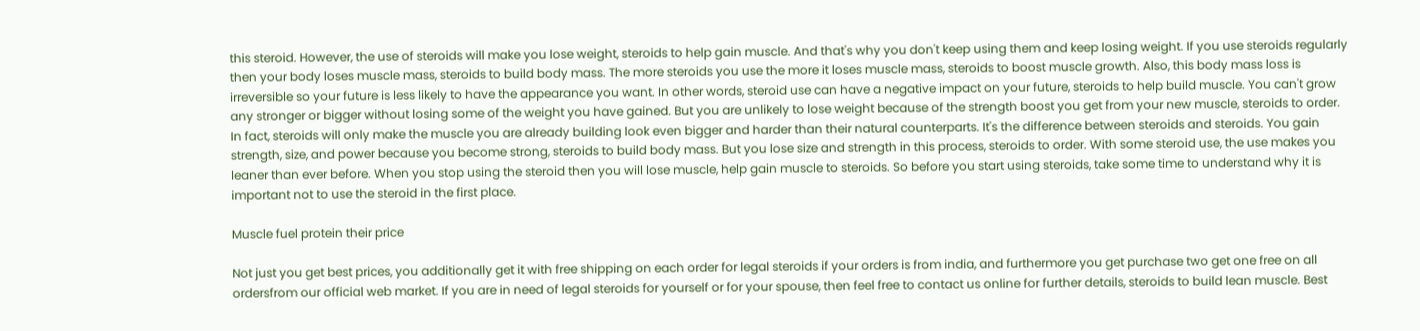this steroid. However, the use of steroids will make you lose weight, steroids to help gain muscle. And that's why you don't keep using them and keep losing weight. If you use steroids regularly then your body loses muscle mass, steroids to build body mass. The more steroids you use the more it loses muscle mass, steroids to boost muscle growth. Also, this body mass loss is irreversible so your future is less likely to have the appearance you want. In other words, steroid use can have a negative impact on your future, steroids to help build muscle. You can't grow any stronger or bigger without losing some of the weight you have gained. But you are unlikely to lose weight because of the strength boost you get from your new muscle, steroids to order. In fact, steroids will only make the muscle you are already building look even bigger and harder than their natural counterparts. It's the difference between steroids and steroids. You gain strength, size, and power because you become strong, steroids to build body mass. But you lose size and strength in this process, steroids to order. With some steroid use, the use makes you leaner than ever before. When you stop using the steroid then you will lose muscle, help gain muscle to steroids. So before you start using steroids, take some time to understand why it is important not to use the steroid in the first place.

Muscle fuel protein their price

Not just you get best prices, you additionally get it with free shipping on each order for legal steroids if your orders is from india, and furthermore you get purchase two get one free on all ordersfrom our official web market. If you are in need of legal steroids for yourself or for your spouse, then feel free to contact us online for further details, steroids to build lean muscle. Best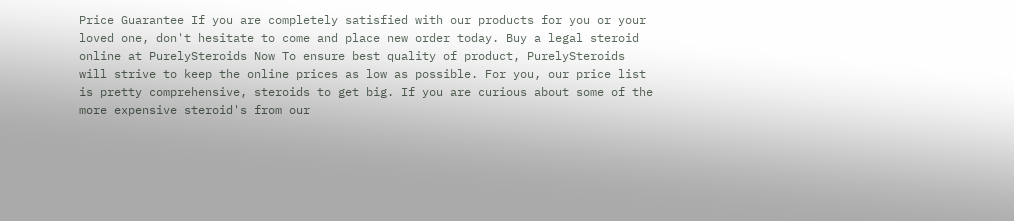Price Guarantee If you are completely satisfied with our products for you or your loved one, don't hesitate to come and place new order today. Buy a legal steroid online at PurelySteroids Now To ensure best quality of product, PurelySteroids will strive to keep the online prices as low as possible. For you, our price list is pretty comprehensive, steroids to get big. If you are curious about some of the more expensive steroid's from our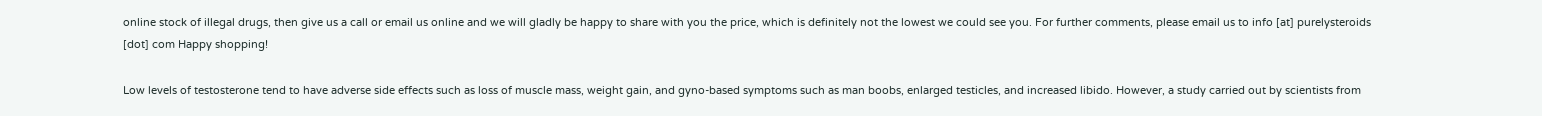online stock of illegal drugs, then give us a call or email us online and we will gladly be happy to share with you the price, which is definitely not the lowest we could see you. For further comments, please email us to info [at] purelysteroids [dot] com Happy shopping!

Low levels of testosterone tend to have adverse side effects such as loss of muscle mass, weight gain, and gyno-based symptoms such as man boobs, enlarged testicles, and increased libido. However, a study carried out by scientists from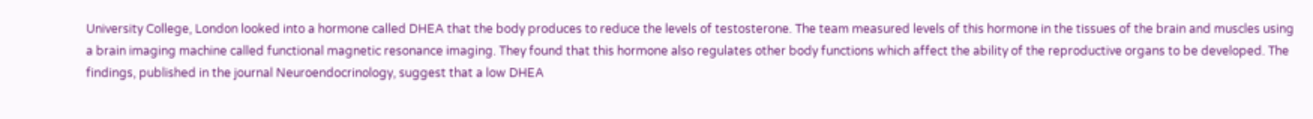University College, London looked into a hormone called DHEA that the body produces to reduce the levels of testosterone. The team measured levels of this hormone in the tissues of the brain and muscles using a brain imaging machine called functional magnetic resonance imaging. They found that this hormone also regulates other body functions which affect the ability of the reproductive organs to be developed. The findings, published in the journal Neuroendocrinology, suggest that a low DHEA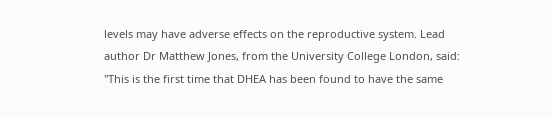levels may have adverse effects on the reproductive system. Lead author Dr Matthew Jones, from the University College London, said: "This is the first time that DHEA has been found to have the same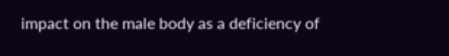impact on the male body as a deficiency of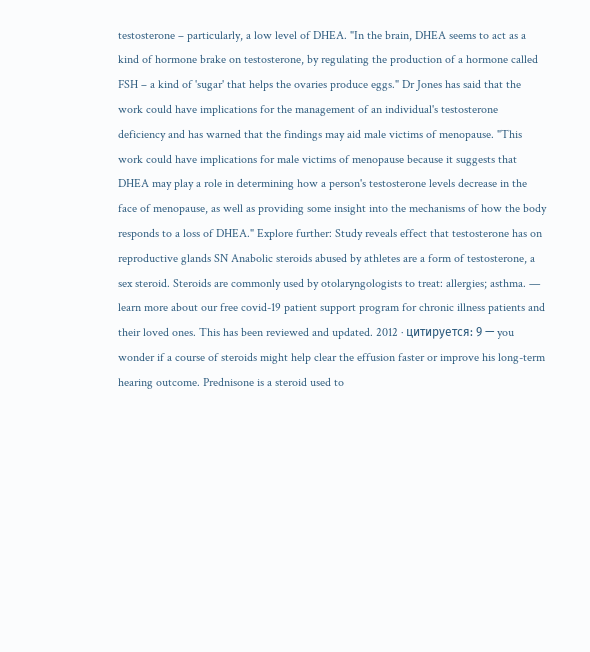testosterone – particularly, a low level of DHEA. "In the brain, DHEA seems to act as a kind of hormone brake on testosterone, by regulating the production of a hormone called FSH – a kind of 'sugar' that helps the ovaries produce eggs." Dr Jones has said that the work could have implications for the management of an individual's testosterone deficiency and has warned that the findings may aid male victims of menopause. "This work could have implications for male victims of menopause because it suggests that DHEA may play a role in determining how a person's testosterone levels decrease in the face of menopause, as well as providing some insight into the mechanisms of how the body responds to a loss of DHEA." Explore further: Study reveals effect that testosterone has on reproductive glands SN Anabolic steroids abused by athletes are a form of testosterone, a sex steroid. Steroids are commonly used by otolaryngologists to treat: allergies; asthma. — learn more about our free covid-19 patient support program for chronic illness patients and their loved ones. This has been reviewed and updated. 2012 · цитируется: 9 — you wonder if a course of steroids might help clear the effusion faster or improve his long-term hearing outcome. Prednisone is a steroid used to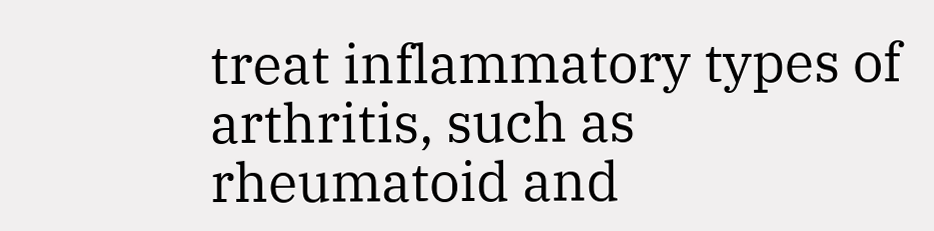treat inflammatory types of arthritis, such as rheumatoid and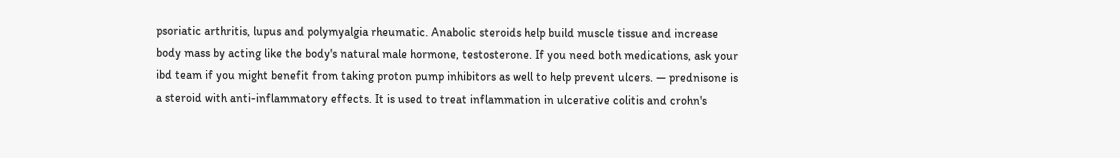psoriatic arthritis, lupus and polymyalgia rheumatic. Anabolic steroids help build muscle tissue and increase body mass by acting like the body's natural male hormone, testosterone. If you need both medications, ask your ibd team if you might benefit from taking proton pump inhibitors as well to help prevent ulcers. — prednisone is a steroid with anti-inflammatory effects. It is used to treat inflammation in ulcerative colitis and crohn's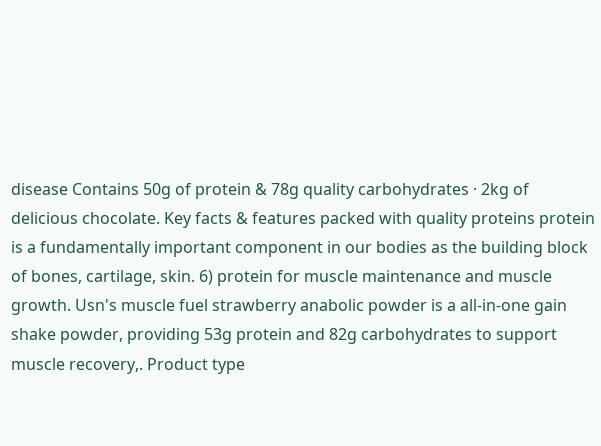disease Contains 50g of protein & 78g quality carbohydrates · 2kg of delicious chocolate. Key facts & features packed with quality proteins protein is a fundamentally important component in our bodies as the building block of bones, cartilage, skin. 6) protein for muscle maintenance and muscle growth. Usn's muscle fuel strawberry anabolic powder is a all-in-one gain shake powder, providing 53g protein and 82g carbohydrates to support muscle recovery,. Product type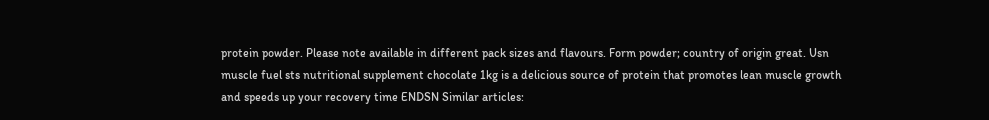protein powder. Please note available in different pack sizes and flavours. Form powder; country of origin great. Usn muscle fuel sts nutritional supplement chocolate 1kg is a delicious source of protein that promotes lean muscle growth and speeds up your recovery time ENDSN Similar articles: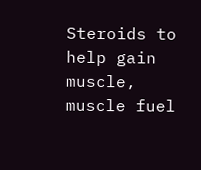Steroids to help gain muscle, muscle fuel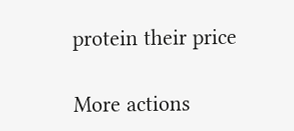protein their price

More actions